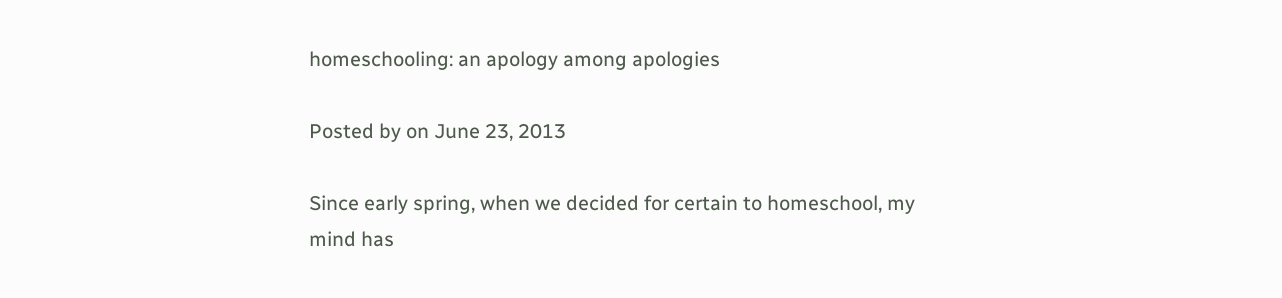homeschooling: an apology among apologies

Posted by on June 23, 2013

Since early spring, when we decided for certain to homeschool, my mind has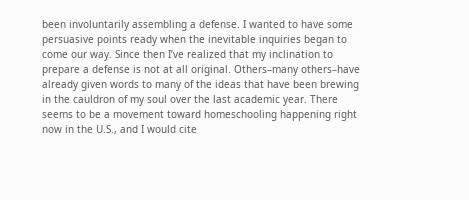been involuntarily assembling a defense. I wanted to have some persuasive points ready when the inevitable inquiries began to come our way. Since then I’ve realized that my inclination to prepare a defense is not at all original. Others–many others–have already given words to many of the ideas that have been brewing in the cauldron of my soul over the last academic year. There seems to be a movement toward homeschooling happening right now in the U.S., and I would cite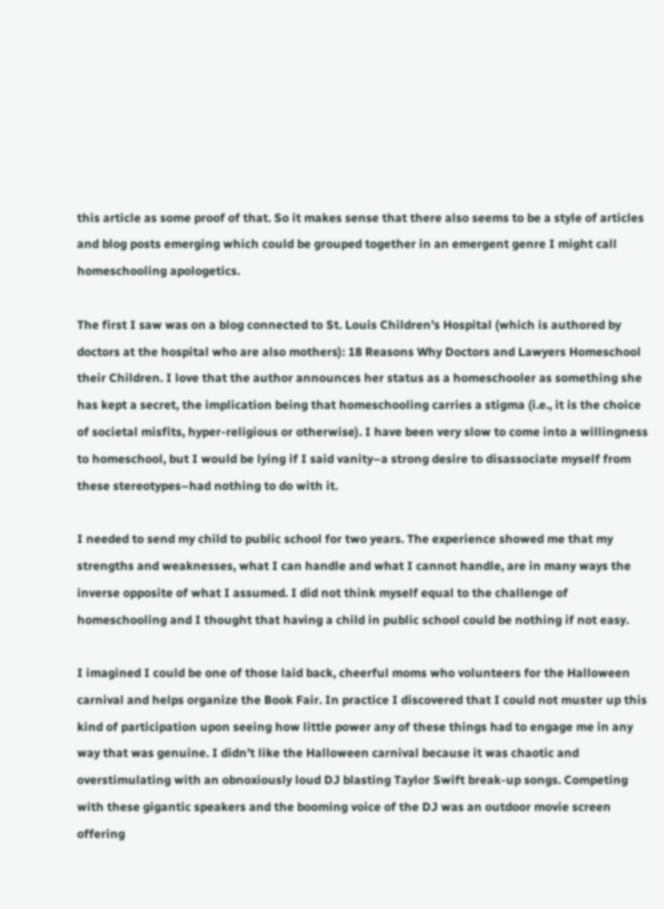this article as some proof of that. So it makes sense that there also seems to be a style of articles and blog posts emerging which could be grouped together in an emergent genre I might call homeschooling apologetics.

The first I saw was on a blog connected to St. Louis Children’s Hospital (which is authored by doctors at the hospital who are also mothers): 18 Reasons Why Doctors and Lawyers Homeschool their Children. I love that the author announces her status as a homeschooler as something she has kept a secret, the implication being that homeschooling carries a stigma (i.e., it is the choice of societal misfits, hyper-religious or otherwise). I have been very slow to come into a willingness to homeschool, but I would be lying if I said vanity–a strong desire to disassociate myself from these stereotypes–had nothing to do with it.

I needed to send my child to public school for two years. The experience showed me that my strengths and weaknesses, what I can handle and what I cannot handle, are in many ways the inverse opposite of what I assumed. I did not think myself equal to the challenge of homeschooling and I thought that having a child in public school could be nothing if not easy.

I imagined I could be one of those laid back, cheerful moms who volunteers for the Halloween carnival and helps organize the Book Fair. In practice I discovered that I could not muster up this kind of participation upon seeing how little power any of these things had to engage me in any way that was genuine. I didn’t like the Halloween carnival because it was chaotic and overstimulating with an obnoxiously loud DJ blasting Taylor Swift break-up songs. Competing with these gigantic speakers and the booming voice of the DJ was an outdoor movie screen offering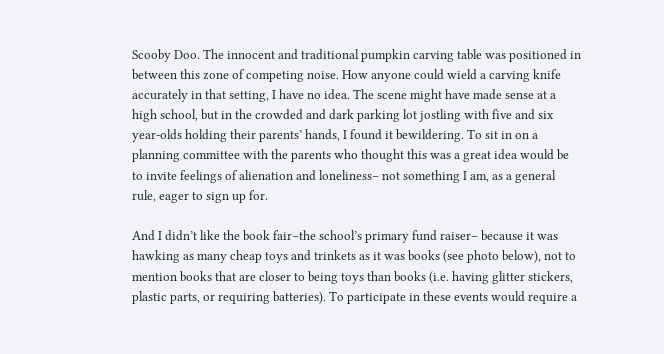Scooby Doo. The innocent and traditional pumpkin carving table was positioned in between this zone of competing noise. How anyone could wield a carving knife accurately in that setting, I have no idea. The scene might have made sense at a high school, but in the crowded and dark parking lot jostling with five and six year-olds holding their parents’ hands, I found it bewildering. To sit in on a planning committee with the parents who thought this was a great idea would be to invite feelings of alienation and loneliness– not something I am, as a general rule, eager to sign up for.

And I didn’t like the book fair–the school’s primary fund raiser– because it was hawking as many cheap toys and trinkets as it was books (see photo below), not to mention books that are closer to being toys than books (i.e. having glitter stickers, plastic parts, or requiring batteries). To participate in these events would require a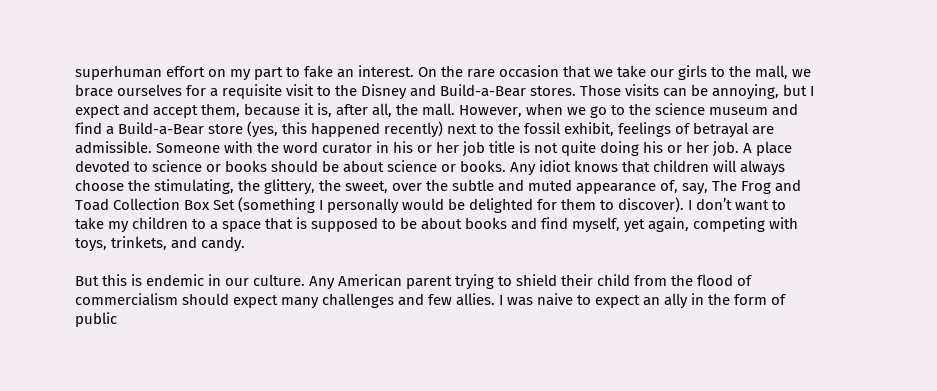superhuman effort on my part to fake an interest. On the rare occasion that we take our girls to the mall, we brace ourselves for a requisite visit to the Disney and Build-a-Bear stores. Those visits can be annoying, but I expect and accept them, because it is, after all, the mall. However, when we go to the science museum and find a Build-a-Bear store (yes, this happened recently) next to the fossil exhibit, feelings of betrayal are admissible. Someone with the word curator in his or her job title is not quite doing his or her job. A place devoted to science or books should be about science or books. Any idiot knows that children will always choose the stimulating, the glittery, the sweet, over the subtle and muted appearance of, say, The Frog and Toad Collection Box Set (something I personally would be delighted for them to discover). I don’t want to take my children to a space that is supposed to be about books and find myself, yet again, competing with toys, trinkets, and candy.

But this is endemic in our culture. Any American parent trying to shield their child from the flood of commercialism should expect many challenges and few allies. I was naive to expect an ally in the form of public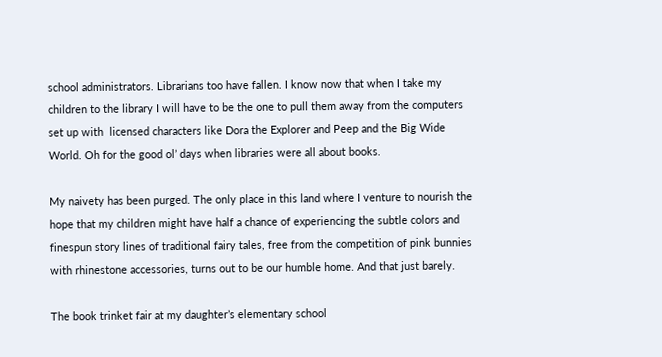school administrators. Librarians too have fallen. I know now that when I take my children to the library I will have to be the one to pull them away from the computers set up with  licensed characters like Dora the Explorer and Peep and the Big Wide World. Oh for the good ol’ days when libraries were all about books.

My naivety has been purged. The only place in this land where I venture to nourish the hope that my children might have half a chance of experiencing the subtle colors and finespun story lines of traditional fairy tales, free from the competition of pink bunnies with rhinestone accessories, turns out to be our humble home. And that just barely.

The book trinket fair at my daughter’s elementary school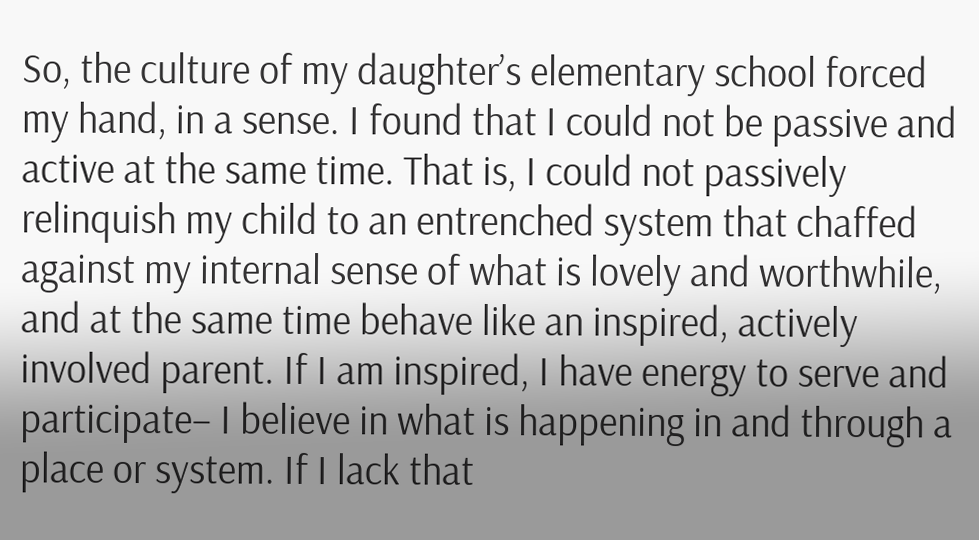So, the culture of my daughter’s elementary school forced my hand, in a sense. I found that I could not be passive and active at the same time. That is, I could not passively relinquish my child to an entrenched system that chaffed against my internal sense of what is lovely and worthwhile, and at the same time behave like an inspired, actively involved parent. If I am inspired, I have energy to serve and participate– I believe in what is happening in and through a place or system. If I lack that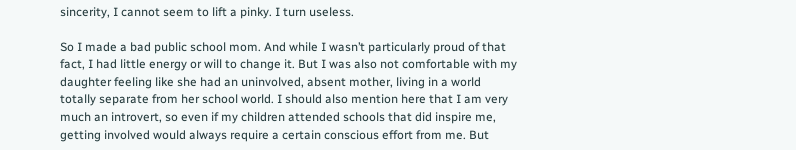sincerity, I cannot seem to lift a pinky. I turn useless.

So I made a bad public school mom. And while I wasn’t particularly proud of that fact, I had little energy or will to change it. But I was also not comfortable with my daughter feeling like she had an uninvolved, absent mother, living in a world totally separate from her school world. I should also mention here that I am very much an introvert, so even if my children attended schools that did inspire me, getting involved would always require a certain conscious effort from me. But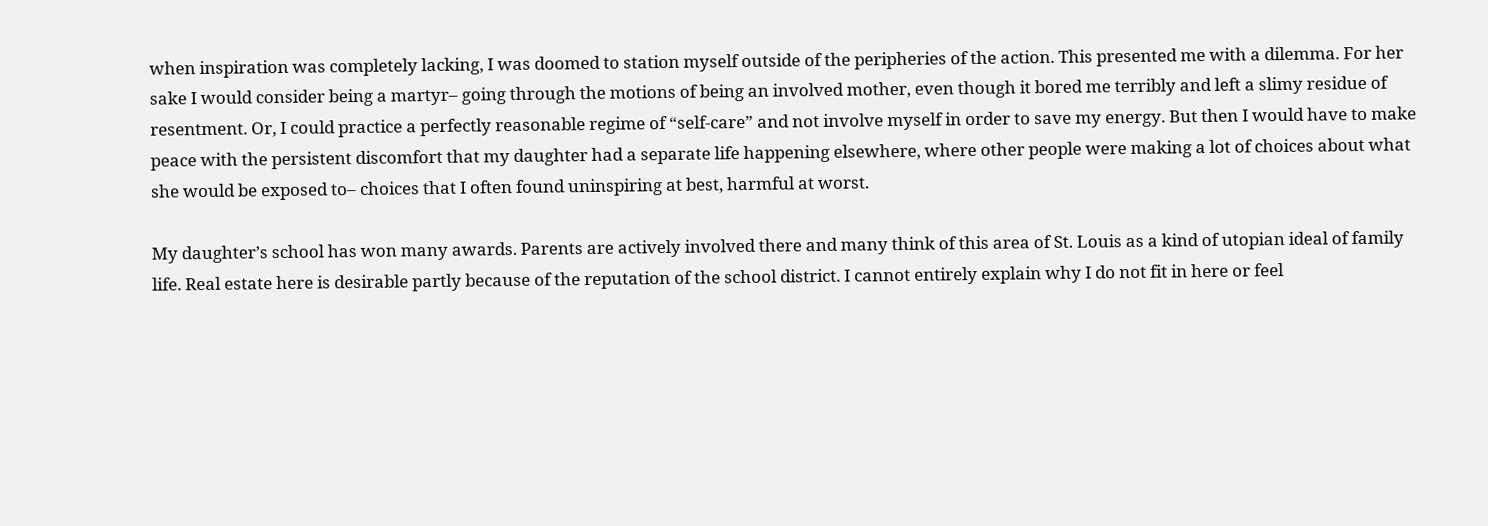when inspiration was completely lacking, I was doomed to station myself outside of the peripheries of the action. This presented me with a dilemma. For her sake I would consider being a martyr– going through the motions of being an involved mother, even though it bored me terribly and left a slimy residue of resentment. Or, I could practice a perfectly reasonable regime of “self-care” and not involve myself in order to save my energy. But then I would have to make peace with the persistent discomfort that my daughter had a separate life happening elsewhere, where other people were making a lot of choices about what she would be exposed to– choices that I often found uninspiring at best, harmful at worst.

My daughter’s school has won many awards. Parents are actively involved there and many think of this area of St. Louis as a kind of utopian ideal of family life. Real estate here is desirable partly because of the reputation of the school district. I cannot entirely explain why I do not fit in here or feel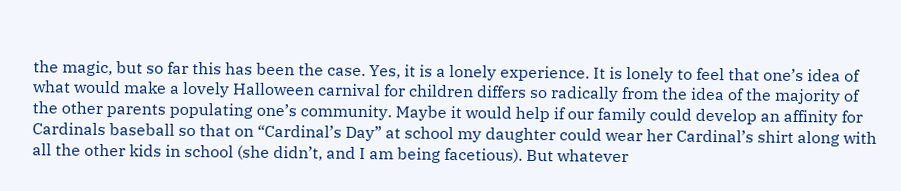the magic, but so far this has been the case. Yes, it is a lonely experience. It is lonely to feel that one’s idea of what would make a lovely Halloween carnival for children differs so radically from the idea of the majority of the other parents populating one’s community. Maybe it would help if our family could develop an affinity for Cardinals baseball so that on “Cardinal’s Day” at school my daughter could wear her Cardinal’s shirt along with all the other kids in school (she didn’t, and I am being facetious). But whatever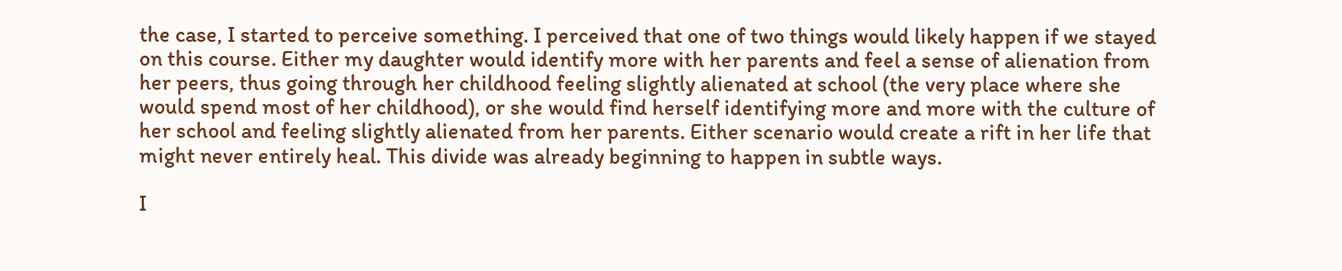the case, I started to perceive something. I perceived that one of two things would likely happen if we stayed on this course. Either my daughter would identify more with her parents and feel a sense of alienation from her peers, thus going through her childhood feeling slightly alienated at school (the very place where she would spend most of her childhood), or she would find herself identifying more and more with the culture of her school and feeling slightly alienated from her parents. Either scenario would create a rift in her life that might never entirely heal. This divide was already beginning to happen in subtle ways.

I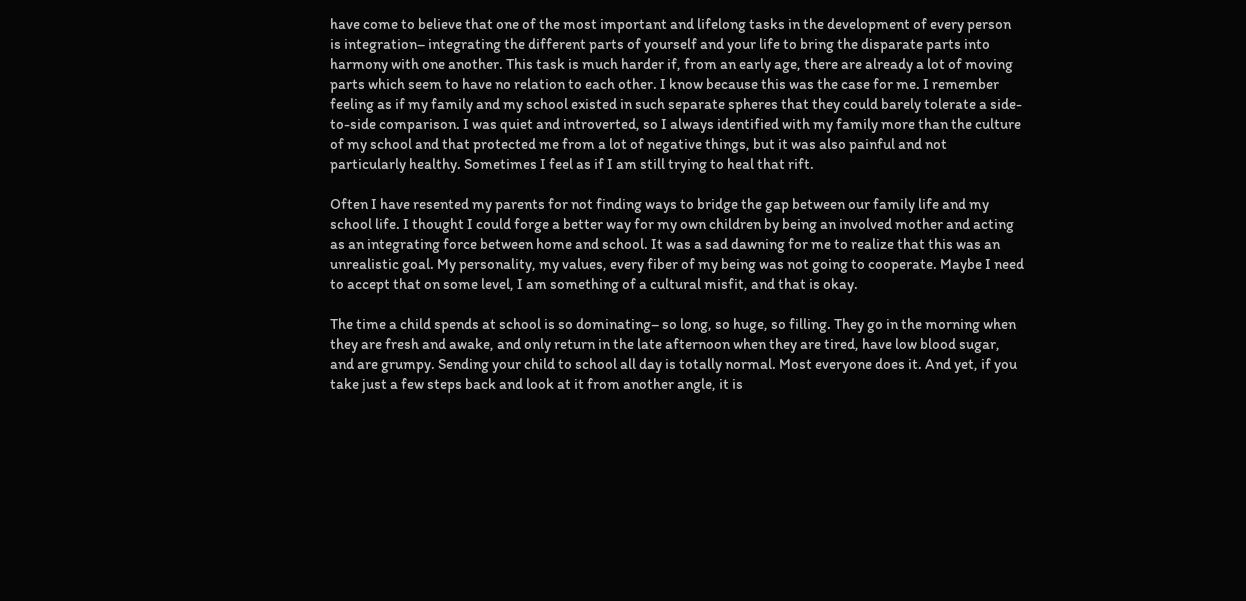have come to believe that one of the most important and lifelong tasks in the development of every person is integration– integrating the different parts of yourself and your life to bring the disparate parts into harmony with one another. This task is much harder if, from an early age, there are already a lot of moving parts which seem to have no relation to each other. I know because this was the case for me. I remember feeling as if my family and my school existed in such separate spheres that they could barely tolerate a side-to-side comparison. I was quiet and introverted, so I always identified with my family more than the culture of my school and that protected me from a lot of negative things, but it was also painful and not particularly healthy. Sometimes I feel as if I am still trying to heal that rift.

Often I have resented my parents for not finding ways to bridge the gap between our family life and my school life. I thought I could forge a better way for my own children by being an involved mother and acting as an integrating force between home and school. It was a sad dawning for me to realize that this was an unrealistic goal. My personality, my values, every fiber of my being was not going to cooperate. Maybe I need to accept that on some level, I am something of a cultural misfit, and that is okay.

The time a child spends at school is so dominating– so long, so huge, so filling. They go in the morning when they are fresh and awake, and only return in the late afternoon when they are tired, have low blood sugar, and are grumpy. Sending your child to school all day is totally normal. Most everyone does it. And yet, if you take just a few steps back and look at it from another angle, it is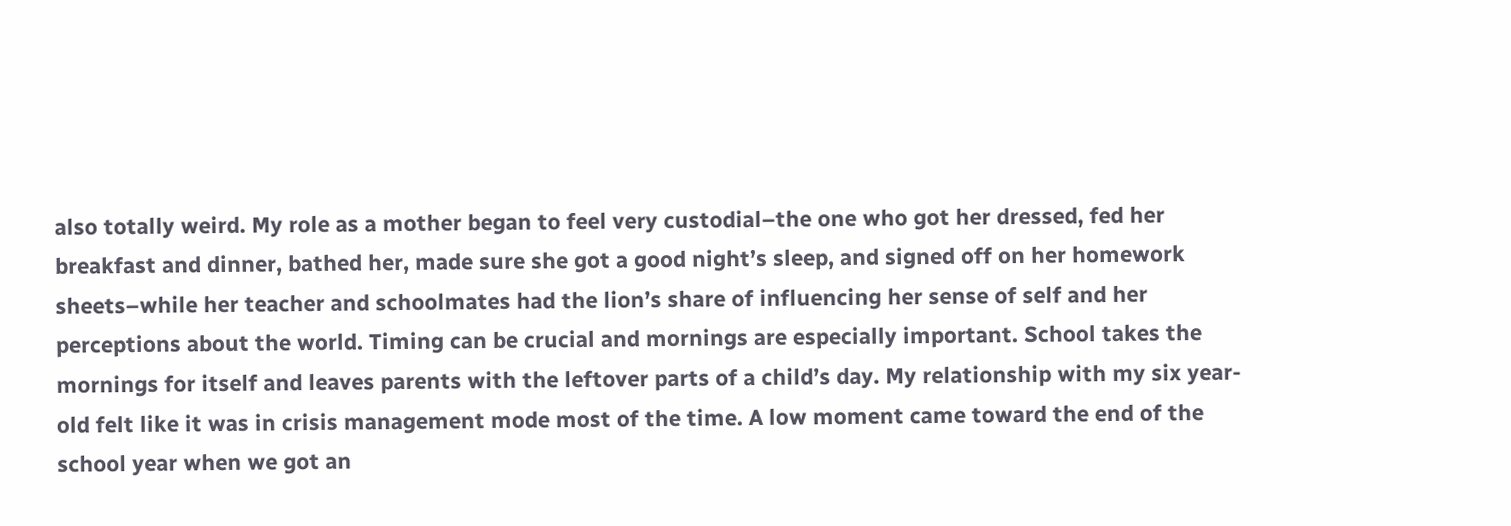also totally weird. My role as a mother began to feel very custodial–the one who got her dressed, fed her breakfast and dinner, bathed her, made sure she got a good night’s sleep, and signed off on her homework sheets–while her teacher and schoolmates had the lion’s share of influencing her sense of self and her perceptions about the world. Timing can be crucial and mornings are especially important. School takes the mornings for itself and leaves parents with the leftover parts of a child’s day. My relationship with my six year-old felt like it was in crisis management mode most of the time. A low moment came toward the end of the school year when we got an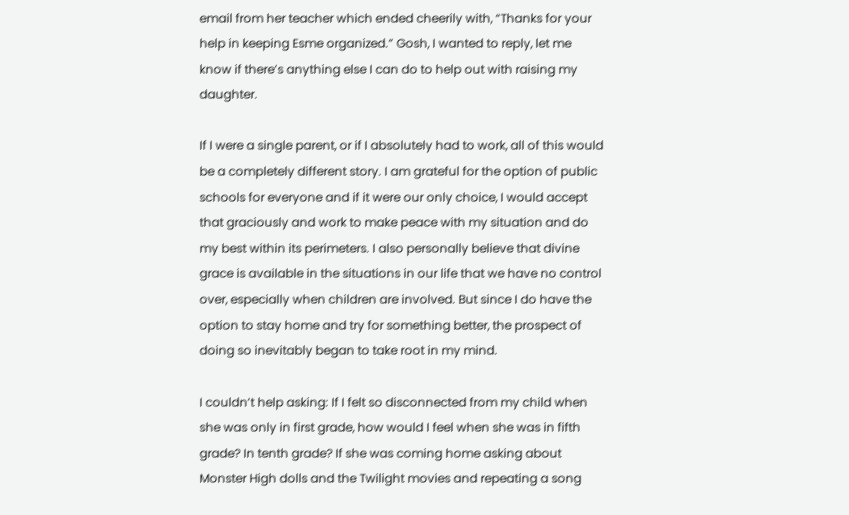email from her teacher which ended cheerily with, “Thanks for your help in keeping Esme organized.” Gosh, I wanted to reply, let me know if there’s anything else I can do to help out with raising my daughter.

If I were a single parent, or if I absolutely had to work, all of this would be a completely different story. I am grateful for the option of public schools for everyone and if it were our only choice, I would accept that graciously and work to make peace with my situation and do my best within its perimeters. I also personally believe that divine grace is available in the situations in our life that we have no control over, especially when children are involved. But since I do have the option to stay home and try for something better, the prospect of doing so inevitably began to take root in my mind.

I couldn’t help asking: If I felt so disconnected from my child when she was only in first grade, how would I feel when she was in fifth grade? In tenth grade? If she was coming home asking about Monster High dolls and the Twilight movies and repeating a song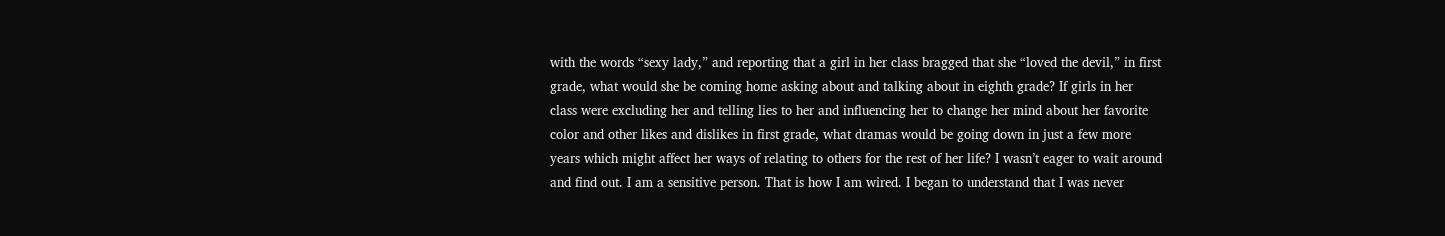with the words “sexy lady,” and reporting that a girl in her class bragged that she “loved the devil,” in first grade, what would she be coming home asking about and talking about in eighth grade? If girls in her class were excluding her and telling lies to her and influencing her to change her mind about her favorite color and other likes and dislikes in first grade, what dramas would be going down in just a few more years which might affect her ways of relating to others for the rest of her life? I wasn’t eager to wait around and find out. I am a sensitive person. That is how I am wired. I began to understand that I was never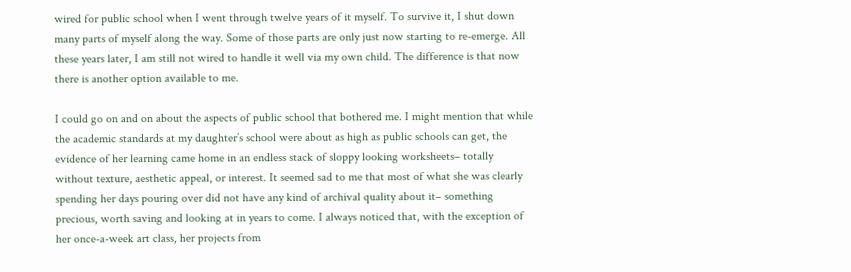wired for public school when I went through twelve years of it myself. To survive it, I shut down many parts of myself along the way. Some of those parts are only just now starting to re-emerge. All these years later, I am still not wired to handle it well via my own child. The difference is that now there is another option available to me.

I could go on and on about the aspects of public school that bothered me. I might mention that while the academic standards at my daughter’s school were about as high as public schools can get, the evidence of her learning came home in an endless stack of sloppy looking worksheets– totally without texture, aesthetic appeal, or interest. It seemed sad to me that most of what she was clearly spending her days pouring over did not have any kind of archival quality about it– something precious, worth saving and looking at in years to come. I always noticed that, with the exception of her once-a-week art class, her projects from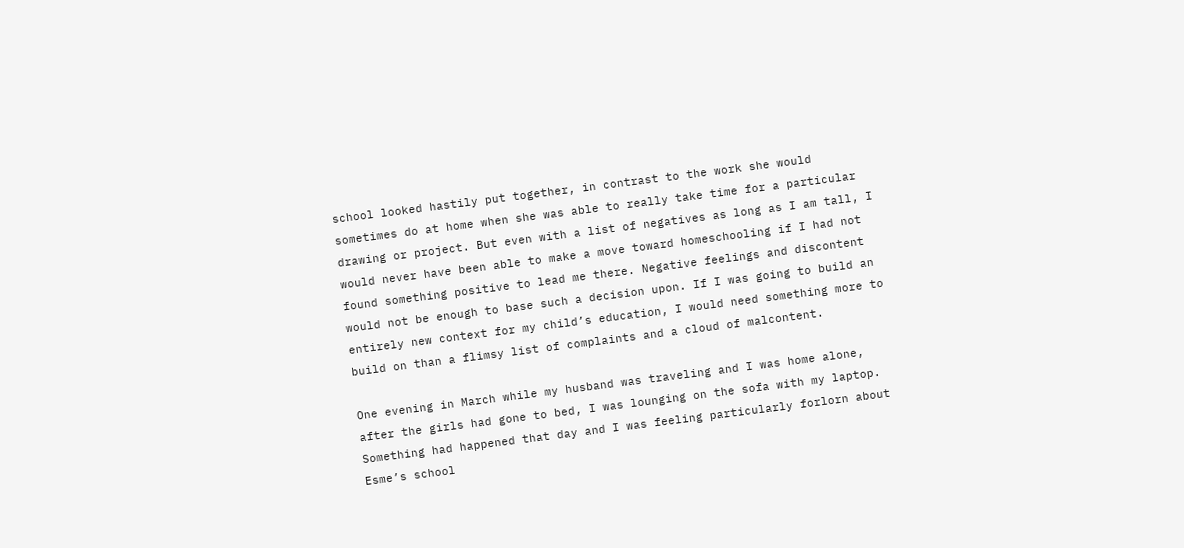school looked hastily put together, in contrast to the work she would sometimes do at home when she was able to really take time for a particular drawing or project. But even with a list of negatives as long as I am tall, I would never have been able to make a move toward homeschooling if I had not found something positive to lead me there. Negative feelings and discontent would not be enough to base such a decision upon. If I was going to build an entirely new context for my child’s education, I would need something more to build on than a flimsy list of complaints and a cloud of malcontent.

One evening in March while my husband was traveling and I was home alone, after the girls had gone to bed, I was lounging on the sofa with my laptop. Something had happened that day and I was feeling particularly forlorn about Esme’s school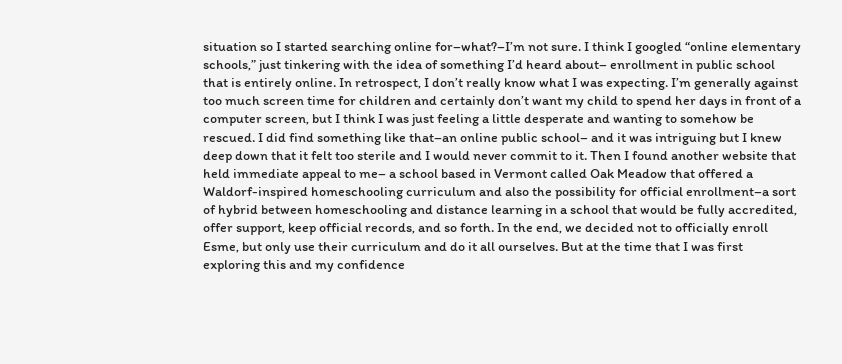situation so I started searching online for–what?–I’m not sure. I think I googled “online elementary schools,” just tinkering with the idea of something I’d heard about– enrollment in public school that is entirely online. In retrospect, I don’t really know what I was expecting. I’m generally against too much screen time for children and certainly don’t want my child to spend her days in front of a computer screen, but I think I was just feeling a little desperate and wanting to somehow be rescued. I did find something like that–an online public school– and it was intriguing but I knew deep down that it felt too sterile and I would never commit to it. Then I found another website that held immediate appeal to me– a school based in Vermont called Oak Meadow that offered a Waldorf-inspired homeschooling curriculum and also the possibility for official enrollment–a sort of hybrid between homeschooling and distance learning in a school that would be fully accredited, offer support, keep official records, and so forth. In the end, we decided not to officially enroll Esme, but only use their curriculum and do it all ourselves. But at the time that I was first exploring this and my confidence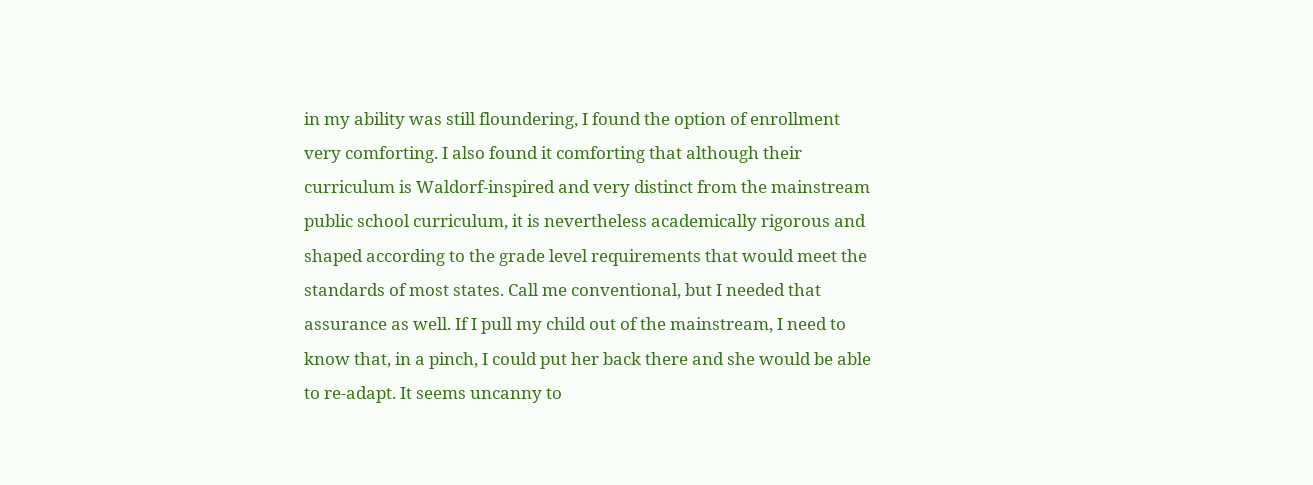in my ability was still floundering, I found the option of enrollment very comforting. I also found it comforting that although their curriculum is Waldorf-inspired and very distinct from the mainstream public school curriculum, it is nevertheless academically rigorous and shaped according to the grade level requirements that would meet the standards of most states. Call me conventional, but I needed that assurance as well. If I pull my child out of the mainstream, I need to know that, in a pinch, I could put her back there and she would be able to re-adapt. It seems uncanny to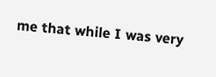me that while I was very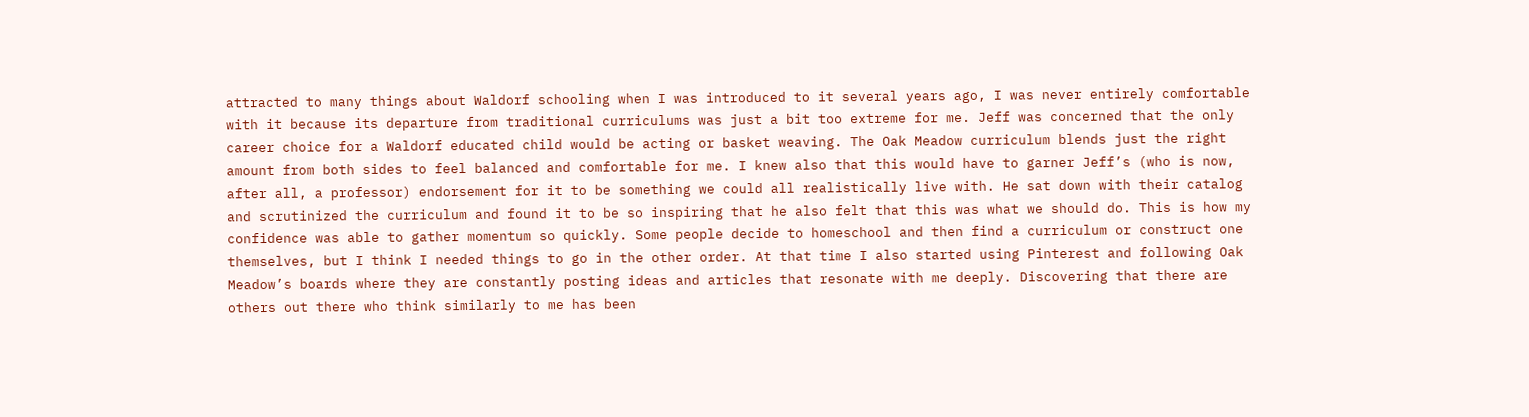attracted to many things about Waldorf schooling when I was introduced to it several years ago, I was never entirely comfortable with it because its departure from traditional curriculums was just a bit too extreme for me. Jeff was concerned that the only career choice for a Waldorf educated child would be acting or basket weaving. The Oak Meadow curriculum blends just the right amount from both sides to feel balanced and comfortable for me. I knew also that this would have to garner Jeff’s (who is now, after all, a professor) endorsement for it to be something we could all realistically live with. He sat down with their catalog and scrutinized the curriculum and found it to be so inspiring that he also felt that this was what we should do. This is how my confidence was able to gather momentum so quickly. Some people decide to homeschool and then find a curriculum or construct one themselves, but I think I needed things to go in the other order. At that time I also started using Pinterest and following Oak Meadow’s boards where they are constantly posting ideas and articles that resonate with me deeply. Discovering that there are others out there who think similarly to me has been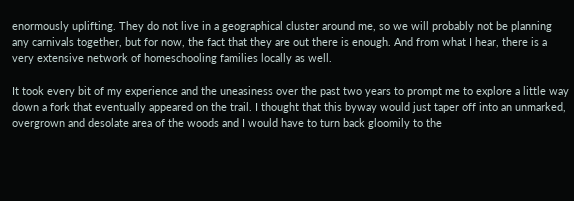enormously uplifting. They do not live in a geographical cluster around me, so we will probably not be planning any carnivals together, but for now, the fact that they are out there is enough. And from what I hear, there is a very extensive network of homeschooling families locally as well.

It took every bit of my experience and the uneasiness over the past two years to prompt me to explore a little way down a fork that eventually appeared on the trail. I thought that this byway would just taper off into an unmarked, overgrown and desolate area of the woods and I would have to turn back gloomily to the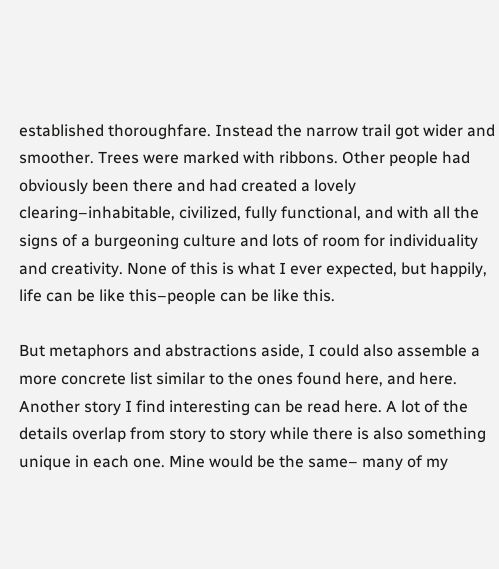established thoroughfare. Instead the narrow trail got wider and smoother. Trees were marked with ribbons. Other people had obviously been there and had created a lovely clearing–inhabitable, civilized, fully functional, and with all the signs of a burgeoning culture and lots of room for individuality and creativity. None of this is what I ever expected, but happily, life can be like this–people can be like this.

But metaphors and abstractions aside, I could also assemble a more concrete list similar to the ones found here, and here. Another story I find interesting can be read here. A lot of the details overlap from story to story while there is also something unique in each one. Mine would be the same– many of my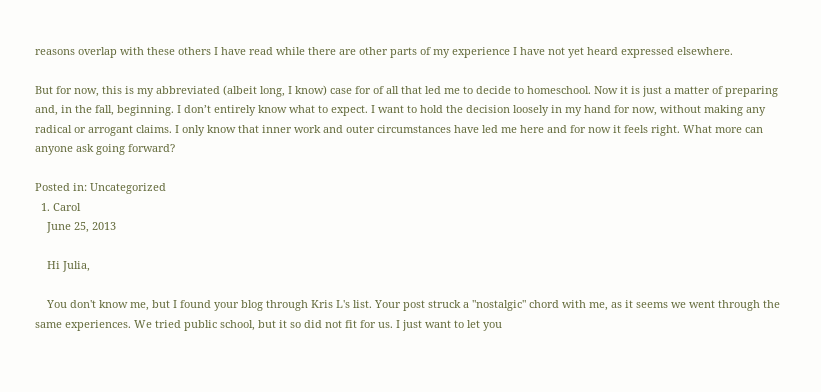reasons overlap with these others I have read while there are other parts of my experience I have not yet heard expressed elsewhere.

But for now, this is my abbreviated (albeit long, I know) case for of all that led me to decide to homeschool. Now it is just a matter of preparing and, in the fall, beginning. I don’t entirely know what to expect. I want to hold the decision loosely in my hand for now, without making any radical or arrogant claims. I only know that inner work and outer circumstances have led me here and for now it feels right. What more can anyone ask going forward?

Posted in: Uncategorized
  1. Carol
    June 25, 2013

    Hi Julia,

    You don't know me, but I found your blog through Kris L's list. Your post struck a "nostalgic" chord with me, as it seems we went through the same experiences. We tried public school, but it so did not fit for us. I just want to let you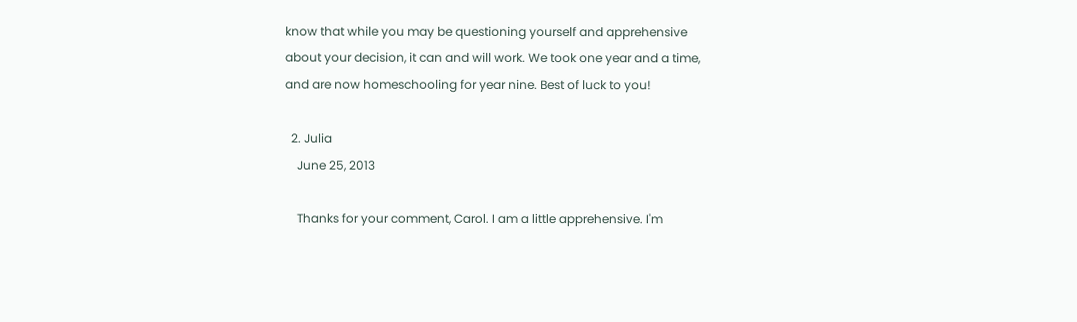know that while you may be questioning yourself and apprehensive about your decision, it can and will work. We took one year and a time, and are now homeschooling for year nine. Best of luck to you!

  2. Julia
    June 25, 2013

    Thanks for your comment, Carol. I am a little apprehensive. I'm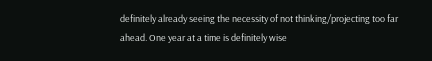definitely already seeing the necessity of not thinking/projecting too far ahead. One year at a time is definitely wise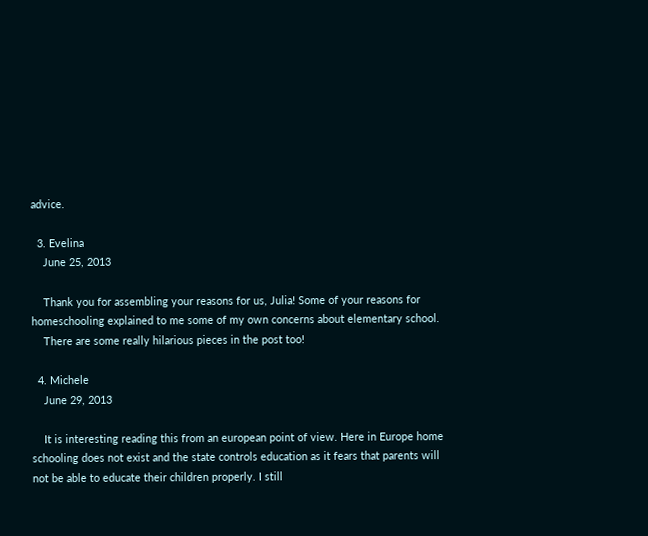advice.

  3. Evelina
    June 25, 2013

    Thank you for assembling your reasons for us, Julia! Some of your reasons for homeschooling explained to me some of my own concerns about elementary school.
    There are some really hilarious pieces in the post too!

  4. Michele
    June 29, 2013

    It is interesting reading this from an european point of view. Here in Europe home schooling does not exist and the state controls education as it fears that parents will not be able to educate their children properly. I still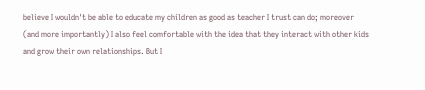believe I wouldn't be able to educate my children as good as teacher I trust can do; moreover (and more importantly) I also feel comfortable with the idea that they interact with other kids and grow their own relationships. But I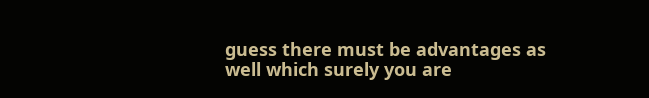guess there must be advantages as well which surely you are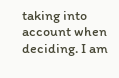taking into account when deciding. I am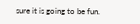sure it is going to be fun.